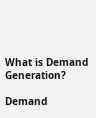What is Demand Generation?

Demand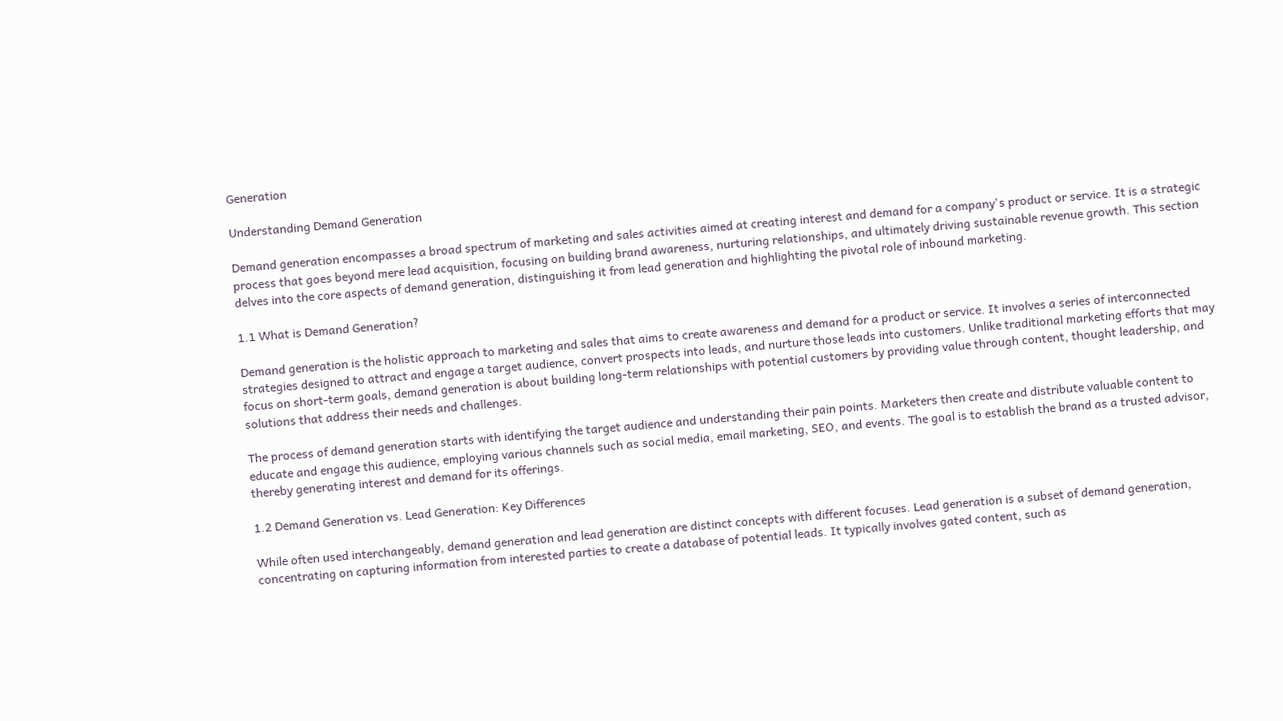Generation

Understanding Demand Generation

Demand generation encompasses a broad spectrum of marketing and sales activities aimed at creating interest and demand for a company's product or service. It is a strategic process that goes beyond mere lead acquisition, focusing on building brand awareness, nurturing relationships, and ultimately driving sustainable revenue growth. This section delves into the core aspects of demand generation, distinguishing it from lead generation and highlighting the pivotal role of inbound marketing.

1.1 What is Demand Generation?

Demand generation is the holistic approach to marketing and sales that aims to create awareness and demand for a product or service. It involves a series of interconnected strategies designed to attract and engage a target audience, convert prospects into leads, and nurture those leads into customers. Unlike traditional marketing efforts that may focus on short-term goals, demand generation is about building long-term relationships with potential customers by providing value through content, thought leadership, and solutions that address their needs and challenges.

The process of demand generation starts with identifying the target audience and understanding their pain points. Marketers then create and distribute valuable content to educate and engage this audience, employing various channels such as social media, email marketing, SEO, and events. The goal is to establish the brand as a trusted advisor, thereby generating interest and demand for its offerings.

1.2 Demand Generation vs. Lead Generation: Key Differences

While often used interchangeably, demand generation and lead generation are distinct concepts with different focuses. Lead generation is a subset of demand generation, concentrating on capturing information from interested parties to create a database of potential leads. It typically involves gated content, such as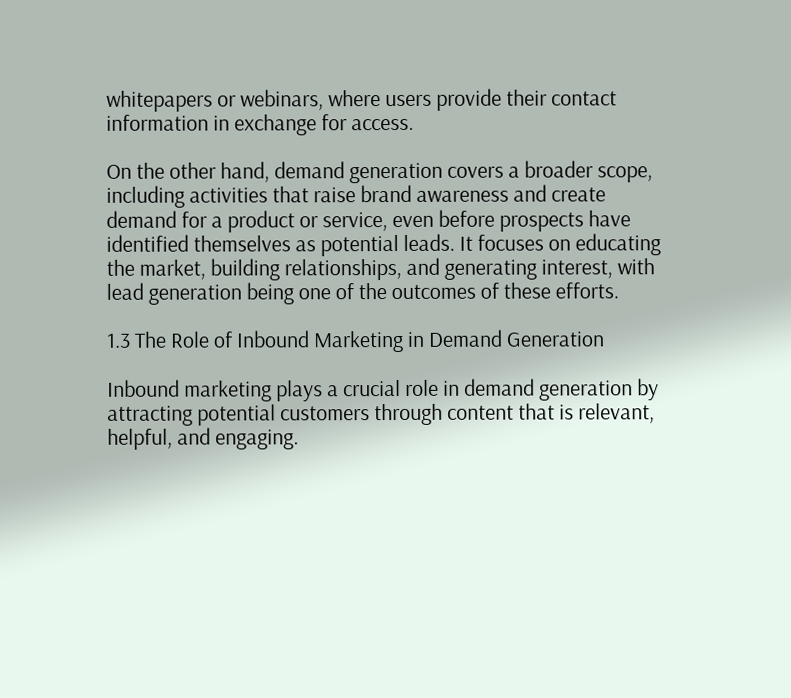whitepapers or webinars, where users provide their contact information in exchange for access.

On the other hand, demand generation covers a broader scope, including activities that raise brand awareness and create demand for a product or service, even before prospects have identified themselves as potential leads. It focuses on educating the market, building relationships, and generating interest, with lead generation being one of the outcomes of these efforts.

1.3 The Role of Inbound Marketing in Demand Generation

Inbound marketing plays a crucial role in demand generation by attracting potential customers through content that is relevant, helpful, and engaging.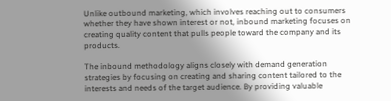Unlike outbound marketing, which involves reaching out to consumers whether they have shown interest or not, inbound marketing focuses on creating quality content that pulls people toward the company and its products.

The inbound methodology aligns closely with demand generation strategies by focusing on creating and sharing content tailored to the interests and needs of the target audience. By providing valuable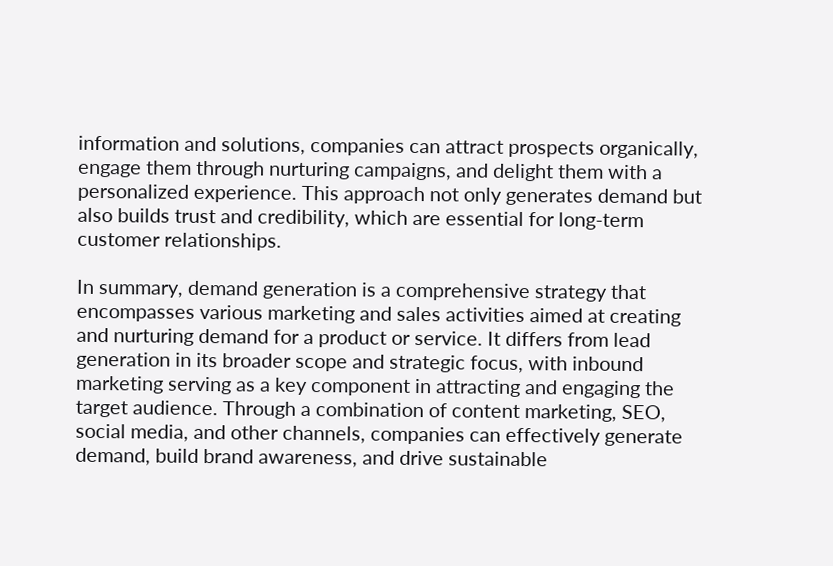information and solutions, companies can attract prospects organically, engage them through nurturing campaigns, and delight them with a personalized experience. This approach not only generates demand but also builds trust and credibility, which are essential for long-term customer relationships.

In summary, demand generation is a comprehensive strategy that encompasses various marketing and sales activities aimed at creating and nurturing demand for a product or service. It differs from lead generation in its broader scope and strategic focus, with inbound marketing serving as a key component in attracting and engaging the target audience. Through a combination of content marketing, SEO, social media, and other channels, companies can effectively generate demand, build brand awareness, and drive sustainable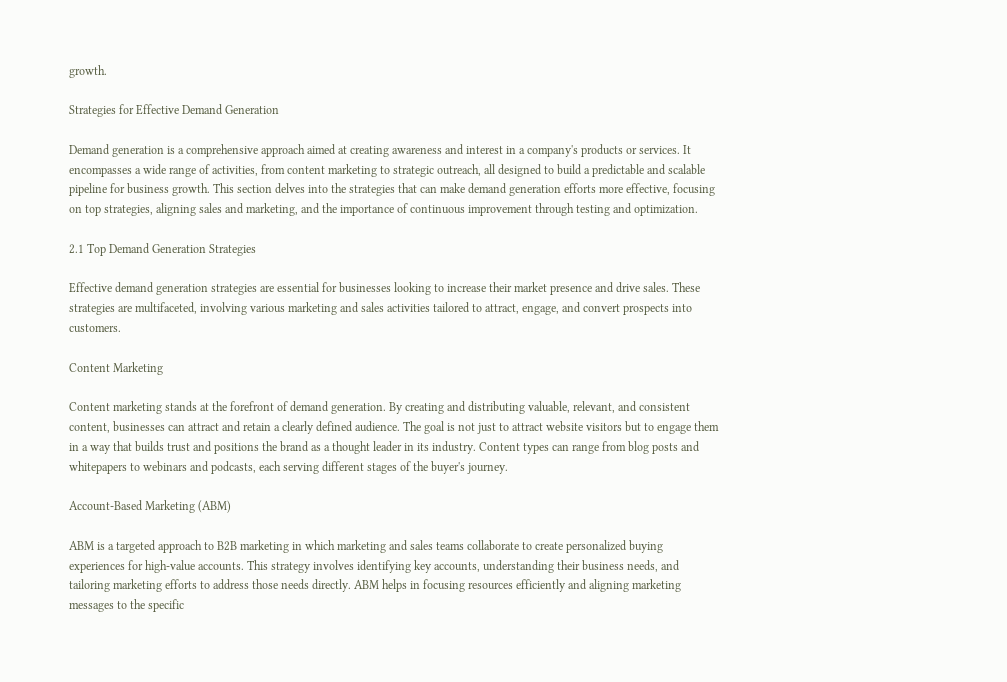growth.

Strategies for Effective Demand Generation

Demand generation is a comprehensive approach aimed at creating awareness and interest in a company's products or services. It encompasses a wide range of activities, from content marketing to strategic outreach, all designed to build a predictable and scalable pipeline for business growth. This section delves into the strategies that can make demand generation efforts more effective, focusing on top strategies, aligning sales and marketing, and the importance of continuous improvement through testing and optimization.

2.1 Top Demand Generation Strategies

Effective demand generation strategies are essential for businesses looking to increase their market presence and drive sales. These strategies are multifaceted, involving various marketing and sales activities tailored to attract, engage, and convert prospects into customers.

Content Marketing

Content marketing stands at the forefront of demand generation. By creating and distributing valuable, relevant, and consistent content, businesses can attract and retain a clearly defined audience. The goal is not just to attract website visitors but to engage them in a way that builds trust and positions the brand as a thought leader in its industry. Content types can range from blog posts and whitepapers to webinars and podcasts, each serving different stages of the buyer's journey.

Account-Based Marketing (ABM)

ABM is a targeted approach to B2B marketing in which marketing and sales teams collaborate to create personalized buying experiences for high-value accounts. This strategy involves identifying key accounts, understanding their business needs, and tailoring marketing efforts to address those needs directly. ABM helps in focusing resources efficiently and aligning marketing messages to the specific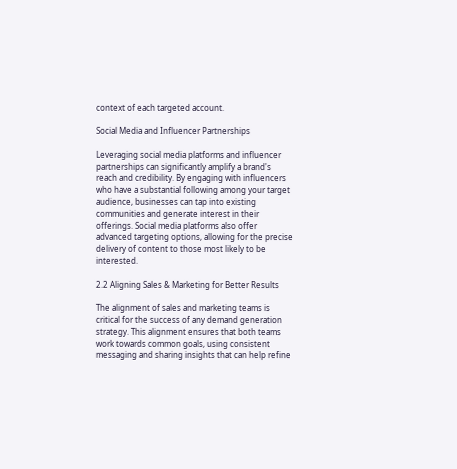context of each targeted account.

Social Media and Influencer Partnerships

Leveraging social media platforms and influencer partnerships can significantly amplify a brand's reach and credibility. By engaging with influencers who have a substantial following among your target audience, businesses can tap into existing communities and generate interest in their offerings. Social media platforms also offer advanced targeting options, allowing for the precise delivery of content to those most likely to be interested.

2.2 Aligning Sales & Marketing for Better Results

The alignment of sales and marketing teams is critical for the success of any demand generation strategy. This alignment ensures that both teams work towards common goals, using consistent messaging and sharing insights that can help refine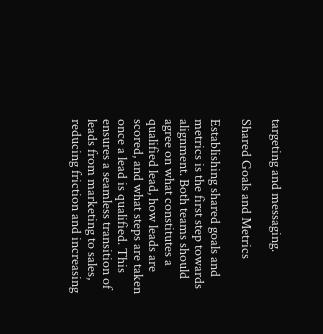targeting and messaging.

Shared Goals and Metrics

Establishing shared goals and metrics is the first step towards alignment. Both teams should agree on what constitutes a qualified lead, how leads are scored, and what steps are taken once a lead is qualified. This ensures a seamless transition of leads from marketing to sales, reducing friction and increasing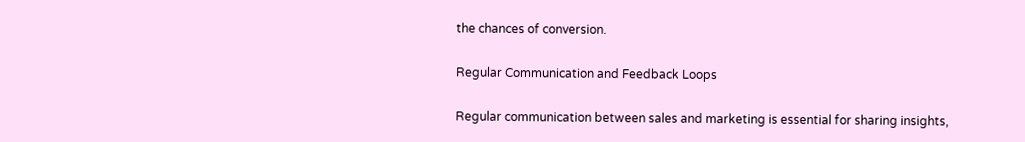the chances of conversion.

Regular Communication and Feedback Loops

Regular communication between sales and marketing is essential for sharing insights,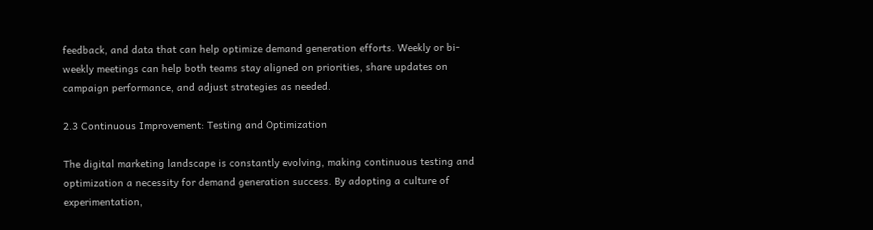feedback, and data that can help optimize demand generation efforts. Weekly or bi-weekly meetings can help both teams stay aligned on priorities, share updates on campaign performance, and adjust strategies as needed.

2.3 Continuous Improvement: Testing and Optimization

The digital marketing landscape is constantly evolving, making continuous testing and optimization a necessity for demand generation success. By adopting a culture of experimentation,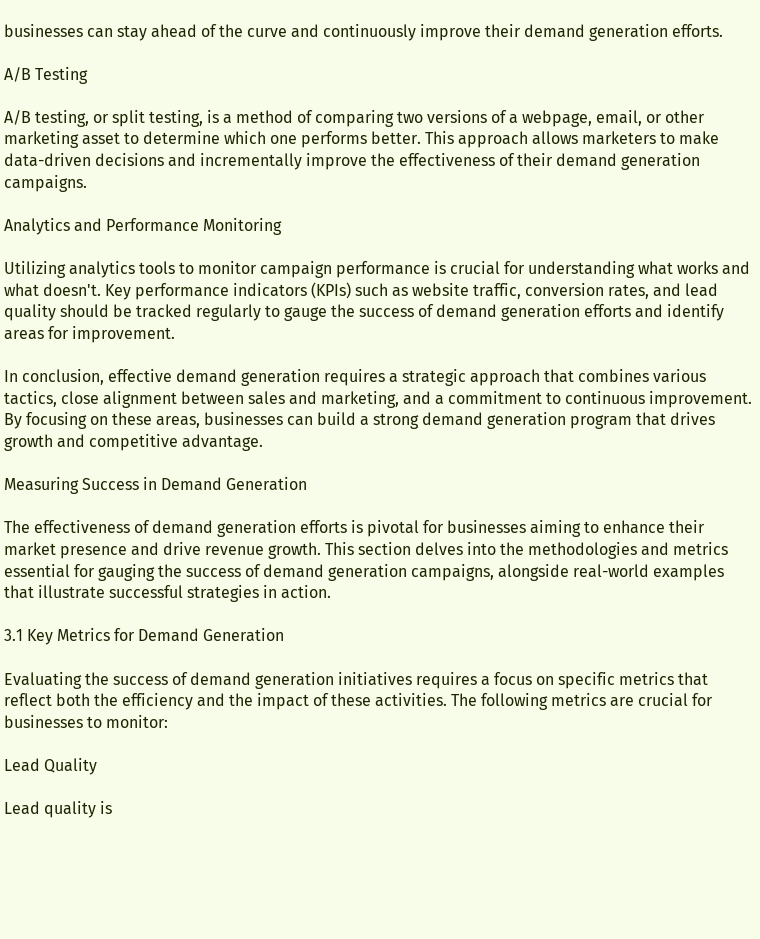businesses can stay ahead of the curve and continuously improve their demand generation efforts.

A/B Testing

A/B testing, or split testing, is a method of comparing two versions of a webpage, email, or other marketing asset to determine which one performs better. This approach allows marketers to make data-driven decisions and incrementally improve the effectiveness of their demand generation campaigns.

Analytics and Performance Monitoring

Utilizing analytics tools to monitor campaign performance is crucial for understanding what works and what doesn't. Key performance indicators (KPIs) such as website traffic, conversion rates, and lead quality should be tracked regularly to gauge the success of demand generation efforts and identify areas for improvement.

In conclusion, effective demand generation requires a strategic approach that combines various tactics, close alignment between sales and marketing, and a commitment to continuous improvement. By focusing on these areas, businesses can build a strong demand generation program that drives growth and competitive advantage.

Measuring Success in Demand Generation

The effectiveness of demand generation efforts is pivotal for businesses aiming to enhance their market presence and drive revenue growth. This section delves into the methodologies and metrics essential for gauging the success of demand generation campaigns, alongside real-world examples that illustrate successful strategies in action.

3.1 Key Metrics for Demand Generation

Evaluating the success of demand generation initiatives requires a focus on specific metrics that reflect both the efficiency and the impact of these activities. The following metrics are crucial for businesses to monitor:

Lead Quality

Lead quality is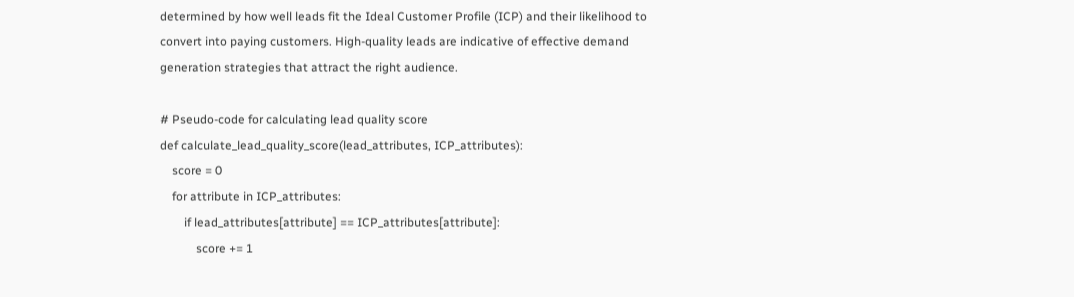determined by how well leads fit the Ideal Customer Profile (ICP) and their likelihood to convert into paying customers. High-quality leads are indicative of effective demand generation strategies that attract the right audience.

# Pseudo-code for calculating lead quality score
def calculate_lead_quality_score(lead_attributes, ICP_attributes):
    score = 0
    for attribute in ICP_attributes:
        if lead_attributes[attribute] == ICP_attributes[attribute]:
            score += 1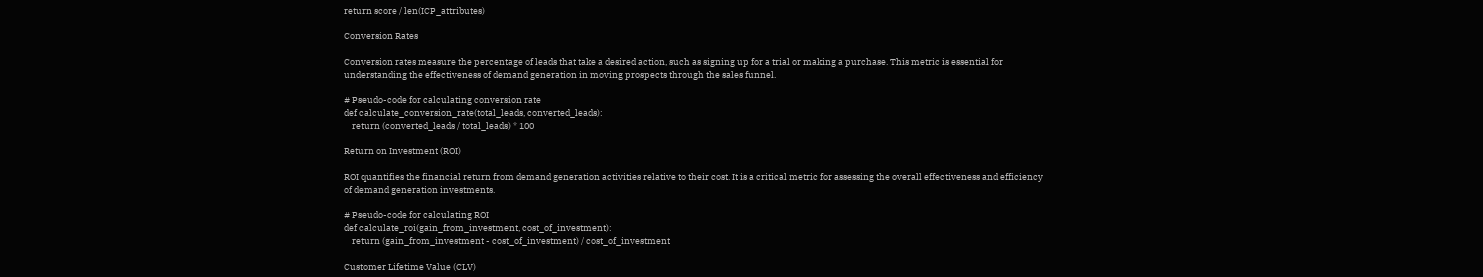return score / len(ICP_attributes)

Conversion Rates

Conversion rates measure the percentage of leads that take a desired action, such as signing up for a trial or making a purchase. This metric is essential for understanding the effectiveness of demand generation in moving prospects through the sales funnel.

# Pseudo-code for calculating conversion rate
def calculate_conversion_rate(total_leads, converted_leads):
    return (converted_leads / total_leads) * 100

Return on Investment (ROI)

ROI quantifies the financial return from demand generation activities relative to their cost. It is a critical metric for assessing the overall effectiveness and efficiency of demand generation investments.

# Pseudo-code for calculating ROI
def calculate_roi(gain_from_investment, cost_of_investment):
    return (gain_from_investment - cost_of_investment) / cost_of_investment

Customer Lifetime Value (CLV)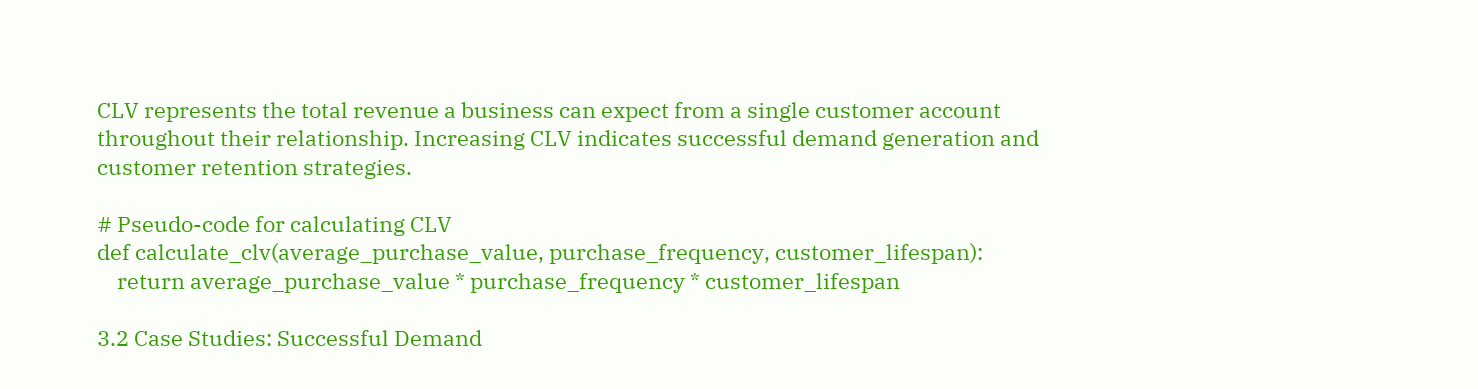CLV represents the total revenue a business can expect from a single customer account throughout their relationship. Increasing CLV indicates successful demand generation and customer retention strategies.

# Pseudo-code for calculating CLV
def calculate_clv(average_purchase_value, purchase_frequency, customer_lifespan):
    return average_purchase_value * purchase_frequency * customer_lifespan

3.2 Case Studies: Successful Demand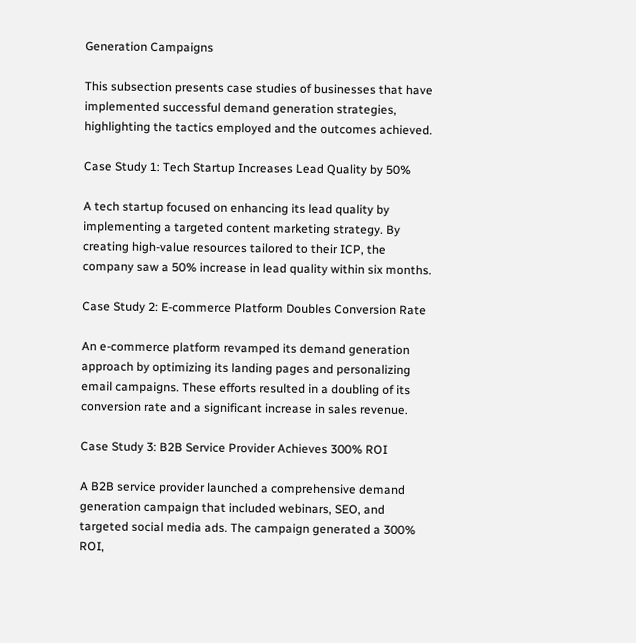Generation Campaigns

This subsection presents case studies of businesses that have implemented successful demand generation strategies, highlighting the tactics employed and the outcomes achieved.

Case Study 1: Tech Startup Increases Lead Quality by 50%

A tech startup focused on enhancing its lead quality by implementing a targeted content marketing strategy. By creating high-value resources tailored to their ICP, the company saw a 50% increase in lead quality within six months.

Case Study 2: E-commerce Platform Doubles Conversion Rate

An e-commerce platform revamped its demand generation approach by optimizing its landing pages and personalizing email campaigns. These efforts resulted in a doubling of its conversion rate and a significant increase in sales revenue.

Case Study 3: B2B Service Provider Achieves 300% ROI

A B2B service provider launched a comprehensive demand generation campaign that included webinars, SEO, and targeted social media ads. The campaign generated a 300% ROI,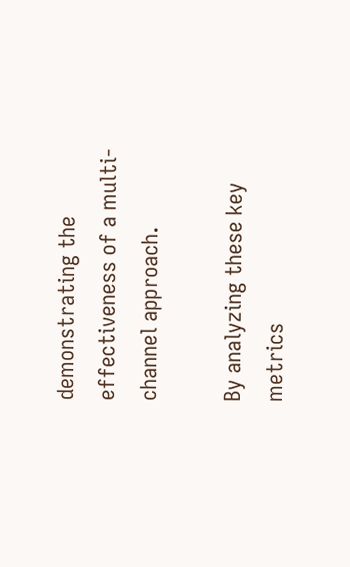demonstrating the effectiveness of a multi-channel approach.

By analyzing these key metrics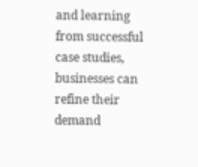and learning from successful case studies, businesses can refine their demand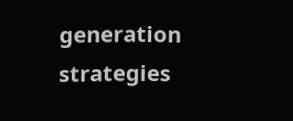generation strategies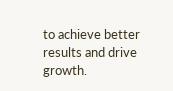to achieve better results and drive growth.